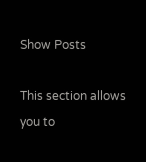Show Posts

This section allows you to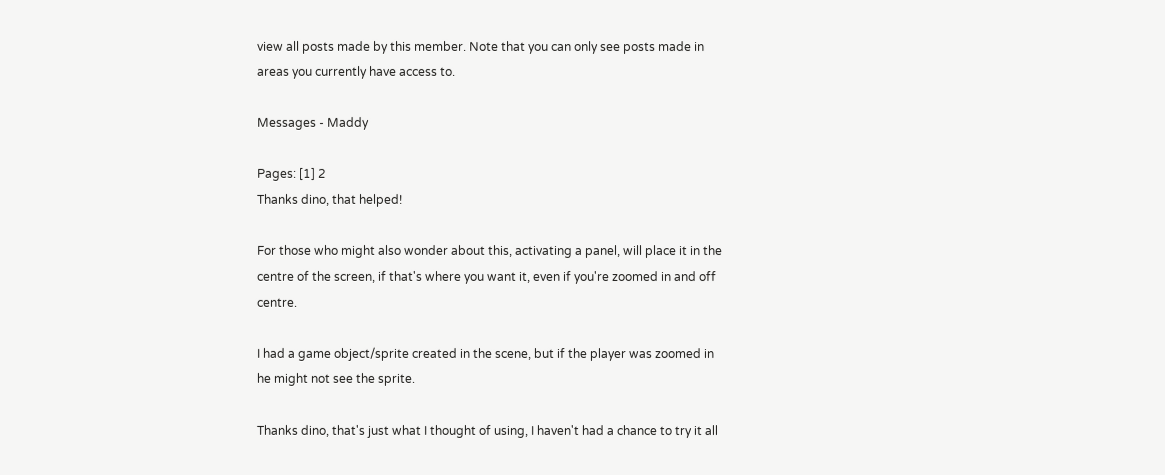view all posts made by this member. Note that you can only see posts made in areas you currently have access to.

Messages - Maddy

Pages: [1] 2
Thanks dino, that helped!

For those who might also wonder about this, activating a panel, will place it in the centre of the screen, if that's where you want it, even if you're zoomed in and off centre.

I had a game object/sprite created in the scene, but if the player was zoomed in he might not see the sprite.

Thanks dino, that's just what I thought of using, I haven't had a chance to try it all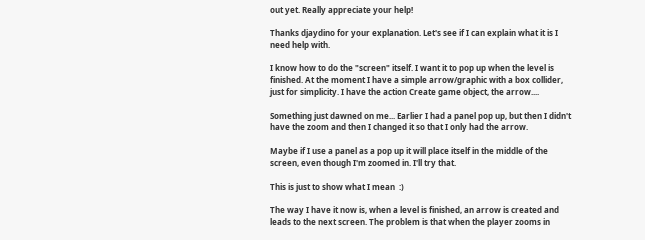out yet. Really appreciate your help!

Thanks djaydino for your explanation. Let's see if I can explain what it is I need help with.

I know how to do the "screen" itself. I want it to pop up when the level is finished. At the moment I have a simple arrow/graphic with a box collider, just for simplicity. I have the action Create game object, the arrow....

Something just dawned on me... Earlier I had a panel pop up, but then I didn't have the zoom and then I changed it so that I only had the arrow.

Maybe if I use a panel as a pop up it will place itself in the middle of the screen, even though I'm zoomed in. I'll try that.

This is just to show what I mean  :)

The way I have it now is, when a level is finished, an arrow is created and leads to the next screen. The problem is that when the player zooms in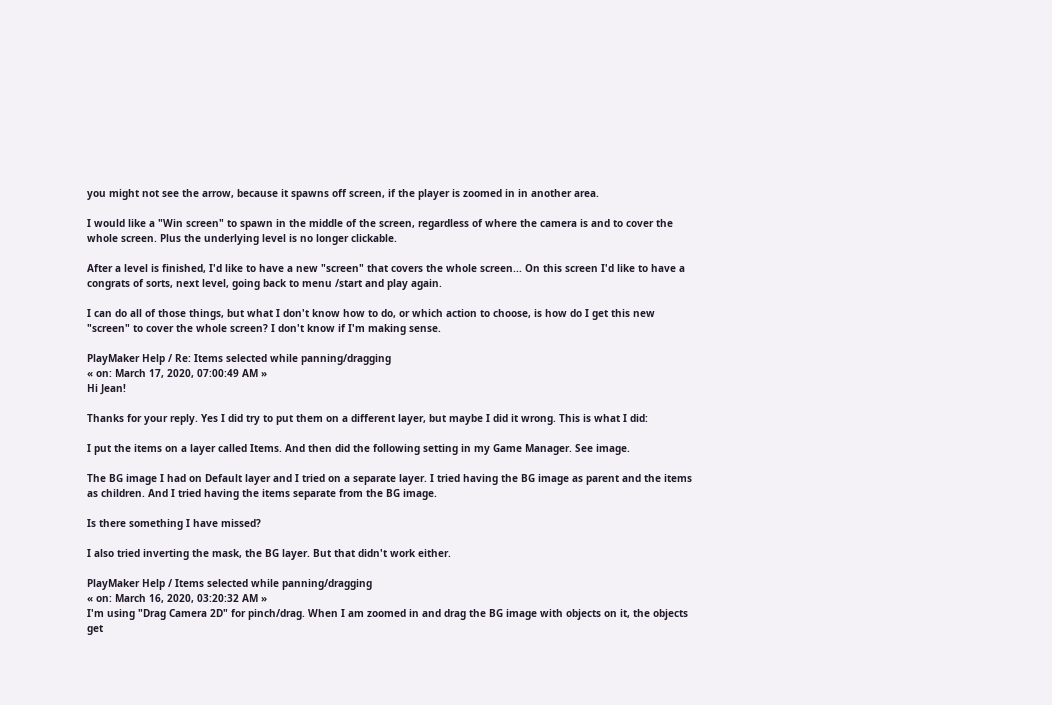you might not see the arrow, because it spawns off screen, if the player is zoomed in in another area.

I would like a "Win screen" to spawn in the middle of the screen, regardless of where the camera is and to cover the whole screen. Plus the underlying level is no longer clickable.

After a level is finished, I'd like to have a new "screen" that covers the whole screen... On this screen I'd like to have a congrats of sorts, next level, going back to menu /start and play again.

I can do all of those things, but what I don't know how to do, or which action to choose, is how do I get this new "screen" to cover the whole screen? I don't know if I'm making sense.

PlayMaker Help / Re: Items selected while panning/dragging
« on: March 17, 2020, 07:00:49 AM »
Hi Jean!

Thanks for your reply. Yes I did try to put them on a different layer, but maybe I did it wrong. This is what I did:

I put the items on a layer called Items. And then did the following setting in my Game Manager. See image.

The BG image I had on Default layer and I tried on a separate layer. I tried having the BG image as parent and the items as children. And I tried having the items separate from the BG image.

Is there something I have missed?

I also tried inverting the mask, the BG layer. But that didn't work either.

PlayMaker Help / Items selected while panning/dragging
« on: March 16, 2020, 03:20:32 AM »
I'm using "Drag Camera 2D" for pinch/drag. When I am zoomed in and drag the BG image with objects on it, the objects get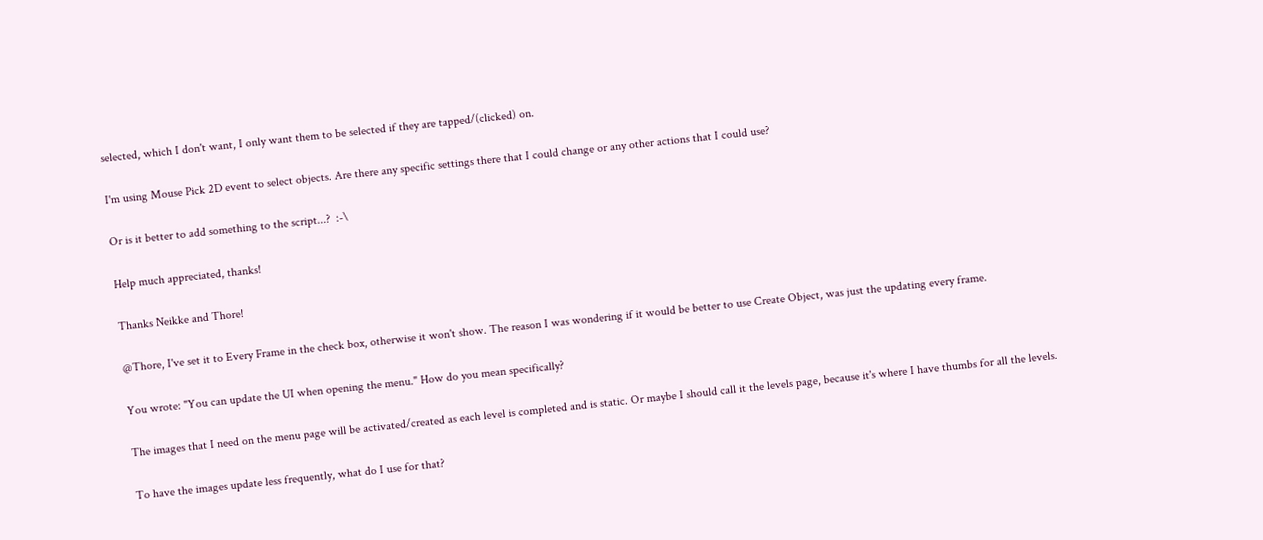selected, which I don't want, I only want them to be selected if they are tapped/(clicked) on.

I'm using Mouse Pick 2D event to select objects. Are there any specific settings there that I could change or any other actions that I could use?

Or is it better to add something to the script...?  :-\

Help much appreciated, thanks!

Thanks Neikke and Thore!

@Thore, I've set it to Every Frame in the check box, otherwise it won't show. The reason I was wondering if it would be better to use Create Object, was just the updating every frame.

You wrote: "You can update the UI when opening the menu." How do you mean specifically?

The images that I need on the menu page will be activated/created as each level is completed and is static. Or maybe I should call it the levels page, because it's where I have thumbs for all the levels.

To have the images update less frequently, what do I use for that?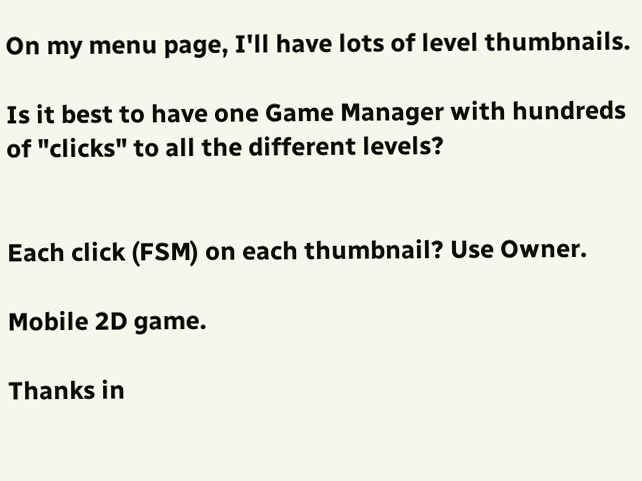On my menu page, I'll have lots of level thumbnails.

Is it best to have one Game Manager with hundreds of "clicks" to all the different levels?


Each click (FSM) on each thumbnail? Use Owner.

Mobile 2D game.

Thanks in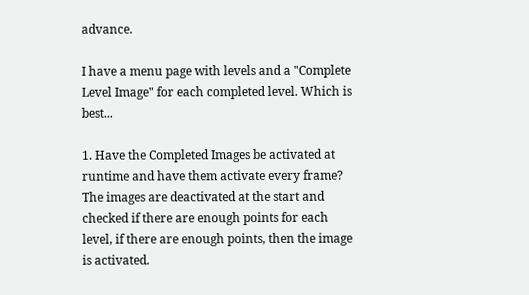advance.

I have a menu page with levels and a "Complete Level Image" for each completed level. Which is best...

1. Have the Completed Images be activated at runtime and have them activate every frame? The images are deactivated at the start and checked if there are enough points for each level, if there are enough points, then the image is activated.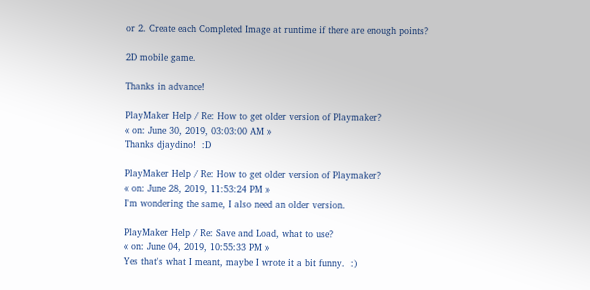or 2. Create each Completed Image at runtime if there are enough points?

2D mobile game.

Thanks in advance!

PlayMaker Help / Re: How to get older version of Playmaker?
« on: June 30, 2019, 03:03:00 AM »
Thanks djaydino!  :D

PlayMaker Help / Re: How to get older version of Playmaker?
« on: June 28, 2019, 11:53:24 PM »
I'm wondering the same, I also need an older version.

PlayMaker Help / Re: Save and Load, what to use?
« on: June 04, 2019, 10:55:33 PM »
Yes that's what I meant, maybe I wrote it a bit funny.  :)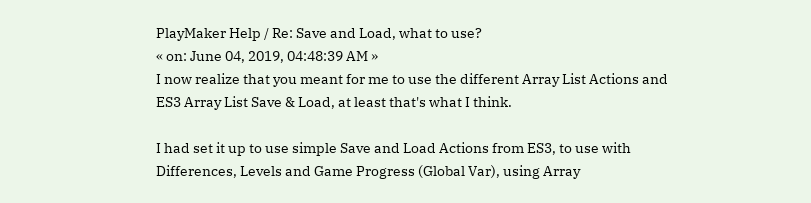PlayMaker Help / Re: Save and Load, what to use?
« on: June 04, 2019, 04:48:39 AM »
I now realize that you meant for me to use the different Array List Actions and ES3 Array List Save & Load, at least that's what I think.

I had set it up to use simple Save and Load Actions from ES3, to use with Differences, Levels and Game Progress (Global Var), using Array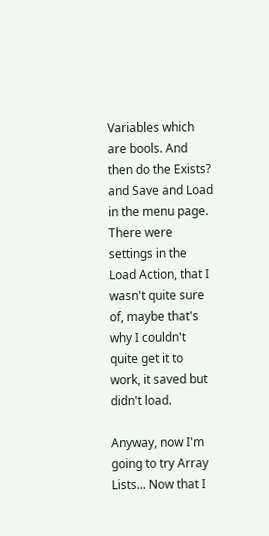Variables which are bools. And then do the Exists? and Save and Load in the menu page. There were settings in the Load Action, that I wasn't quite sure of, maybe that's why I couldn't quite get it to work, it saved but didn't load.

Anyway, now I'm going to try Array Lists... Now that I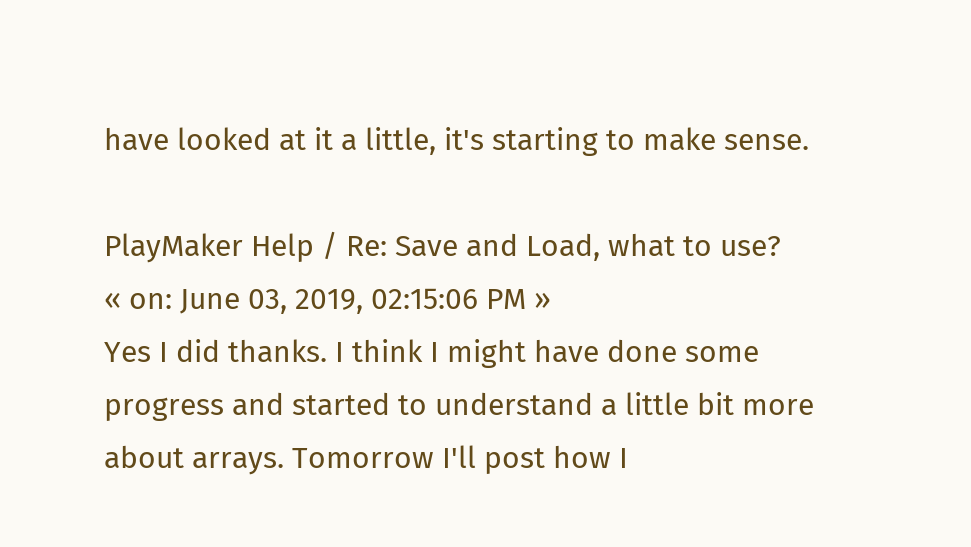have looked at it a little, it's starting to make sense.

PlayMaker Help / Re: Save and Load, what to use?
« on: June 03, 2019, 02:15:06 PM »
Yes I did thanks. I think I might have done some progress and started to understand a little bit more about arrays. Tomorrow I'll post how I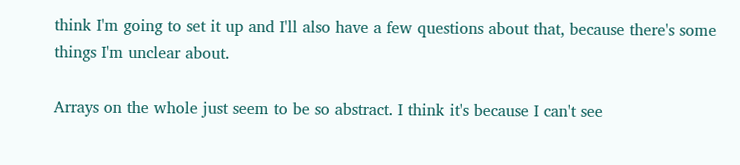think I'm going to set it up and I'll also have a few questions about that, because there's some things I'm unclear about.

Arrays on the whole just seem to be so abstract. I think it's because I can't see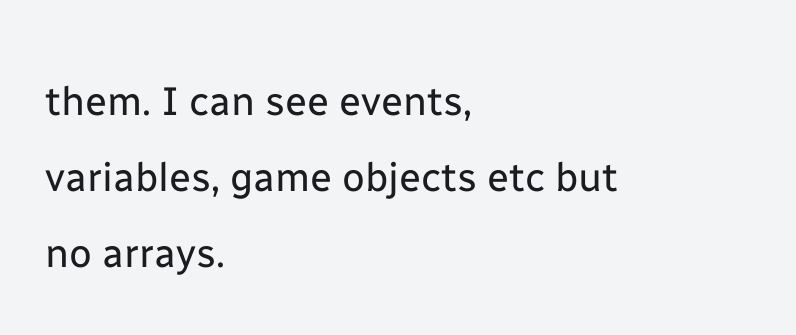them. I can see events, variables, game objects etc but no arrays.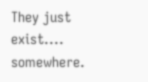They just exist.... somewhere.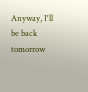Anyway, I'll be back tomorrow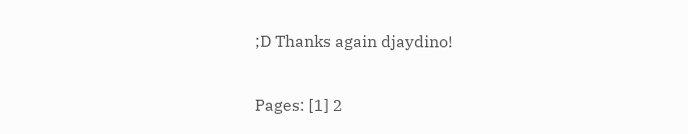;D Thanks again djaydino!

Pages: [1] 2